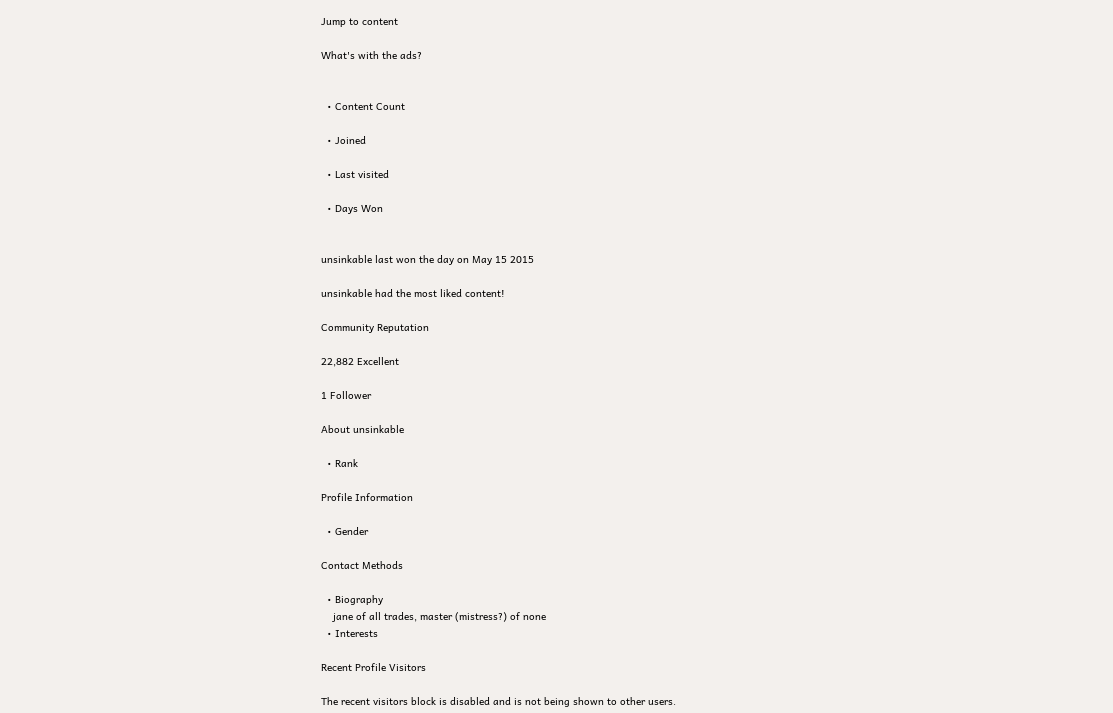Jump to content

What's with the ads?


  • Content Count

  • Joined

  • Last visited

  • Days Won


unsinkable last won the day on May 15 2015

unsinkable had the most liked content!

Community Reputation

22,882 Excellent

1 Follower

About unsinkable

  • Rank

Profile Information

  • Gender

Contact Methods

  • Biography
    jane of all trades, master (mistress?) of none
  • Interests

Recent Profile Visitors

The recent visitors block is disabled and is not being shown to other users.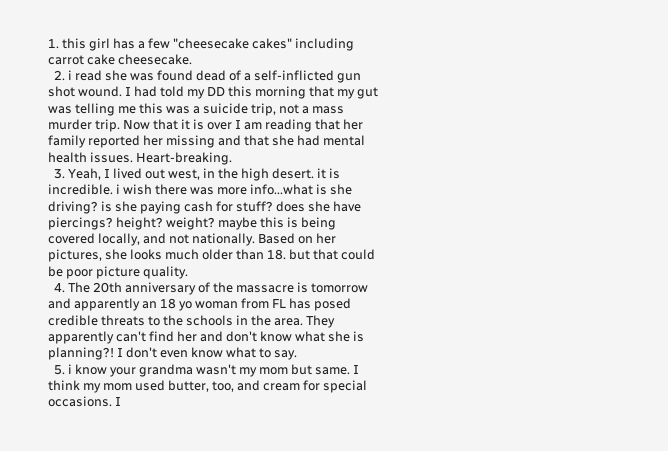1. this girl has a few "cheesecake cakes" including carrot cake cheesecake.
  2. i read she was found dead of a self-inflicted gun shot wound. I had told my DD this morning that my gut was telling me this was a suicide trip, not a mass murder trip. Now that it is over I am reading that her family reported her missing and that she had mental health issues. Heart-breaking.
  3. Yeah, I lived out west, in the high desert. it is incredible. i wish there was more info...what is she driving? is she paying cash for stuff? does she have piercings? height? weight? maybe this is being covered locally, and not nationally. Based on her pictures, she looks much older than 18. but that could be poor picture quality.
  4. The 20th anniversary of the massacre is tomorrow and apparently an 18 yo woman from FL has posed credible threats to the schools in the area. They apparently can't find her and don't know what she is planning?! I don't even know what to say.
  5. i know your grandma wasn't my mom but same. I think my mom used butter, too, and cream for special occasions. I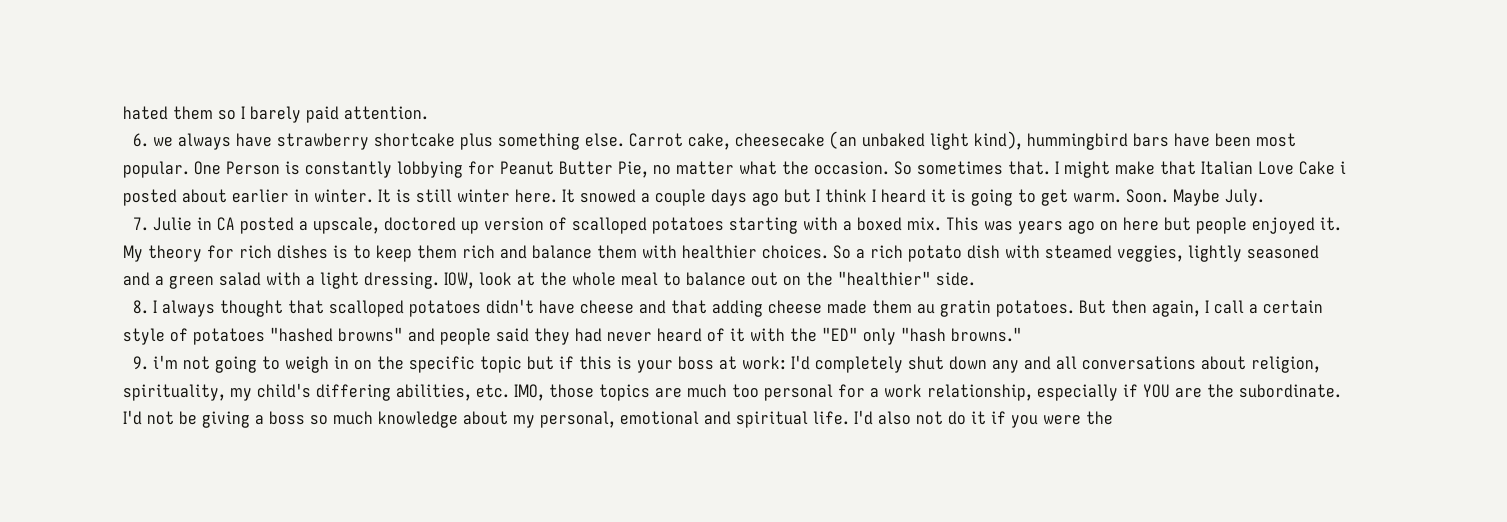hated them so I barely paid attention.
  6. we always have strawberry shortcake plus something else. Carrot cake, cheesecake (an unbaked light kind), hummingbird bars have been most popular. One Person is constantly lobbying for Peanut Butter Pie, no matter what the occasion. So sometimes that. I might make that Italian Love Cake i posted about earlier in winter. It is still winter here. It snowed a couple days ago but I think I heard it is going to get warm. Soon. Maybe July.
  7. Julie in CA posted a upscale, doctored up version of scalloped potatoes starting with a boxed mix. This was years ago on here but people enjoyed it. My theory for rich dishes is to keep them rich and balance them with healthier choices. So a rich potato dish with steamed veggies, lightly seasoned and a green salad with a light dressing. IOW, look at the whole meal to balance out on the "healthier" side.
  8. I always thought that scalloped potatoes didn't have cheese and that adding cheese made them au gratin potatoes. But then again, I call a certain style of potatoes "hashed browns" and people said they had never heard of it with the "ED" only "hash browns."
  9. i'm not going to weigh in on the specific topic but if this is your boss at work: I'd completely shut down any and all conversations about religion, spirituality, my child's differing abilities, etc. IMO, those topics are much too personal for a work relationship, especially if YOU are the subordinate. I'd not be giving a boss so much knowledge about my personal, emotional and spiritual life. I'd also not do it if you were the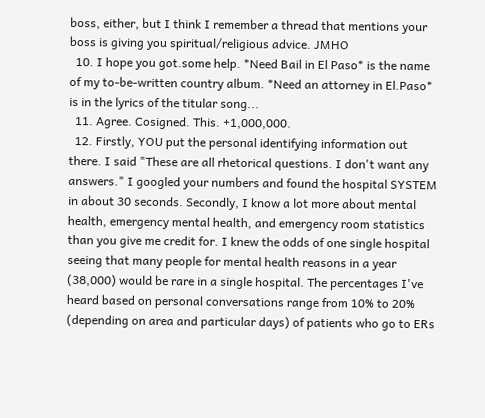boss, either, but I think I remember a thread that mentions your boss is giving you spiritual/religious advice. JMHO
  10. I hope you got.some help. *Need Bail in El Paso* is the name of my to-be-written country album. *Need an attorney in El.Paso* is in the lyrics of the titular song...
  11. Agree. Cosigned. This. +1,000,000.
  12. Firstly, YOU put the personal identifying information out there. I said "These are all rhetorical questions. I don't want any answers." I googled your numbers and found the hospital SYSTEM in about 30 seconds. Secondly, I know a lot more about mental health, emergency mental health, and emergency room statistics than you give me credit for. I knew the odds of one single hospital seeing that many people for mental health reasons in a year (38,000) would be rare in a single hospital. The percentages I've heard based on personal conversations range from 10% to 20% (depending on area and particular days) of patients who go to ERs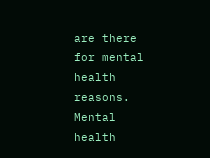are there for mental health reasons. Mental health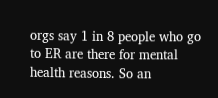orgs say 1 in 8 people who go to ER are there for mental health reasons. So an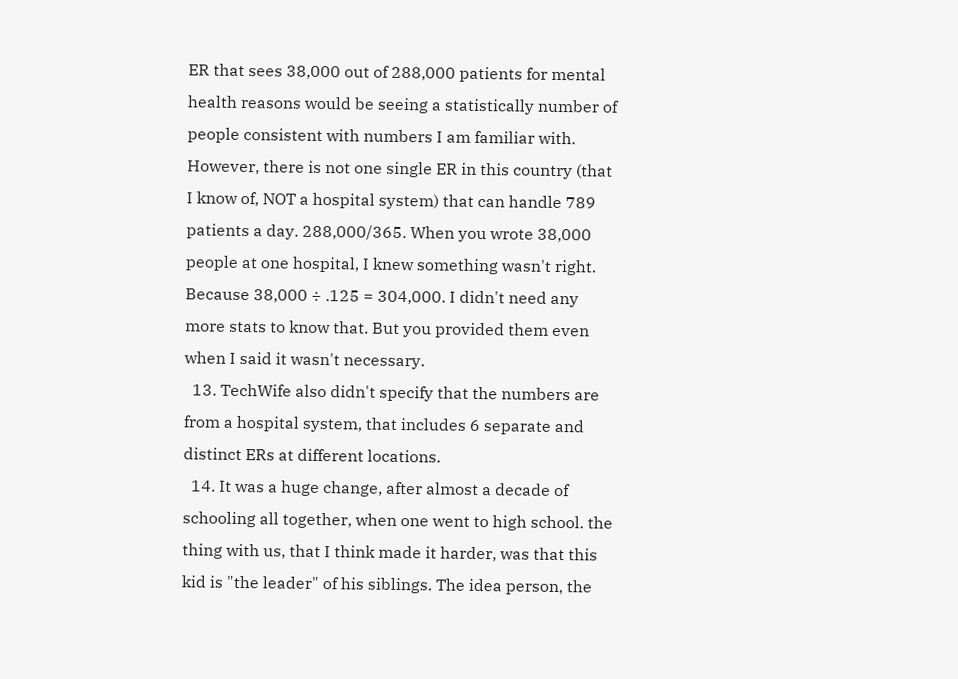ER that sees 38,000 out of 288,000 patients for mental health reasons would be seeing a statistically number of people consistent with numbers I am familiar with. However, there is not one single ER in this country (that I know of, NOT a hospital system) that can handle 789 patients a day. 288,000/365. When you wrote 38,000 people at one hospital, I knew something wasn't right. Because 38,000 ÷ .125 = 304,000. I didn't need any more stats to know that. But you provided them even when I said it wasn't necessary.
  13. TechWife also didn't specify that the numbers are from a hospital system, that includes 6 separate and distinct ERs at different locations.
  14. It was a huge change, after almost a decade of schooling all together, when one went to high school. the thing with us, that I think made it harder, was that this kid is "the leader" of his siblings. The idea person, the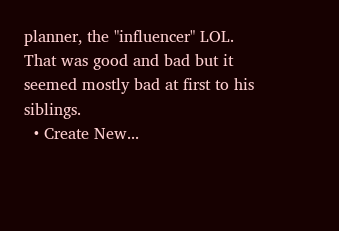planner, the "influencer" LOL. That was good and bad but it seemed mostly bad at first to his siblings.
  • Create New...